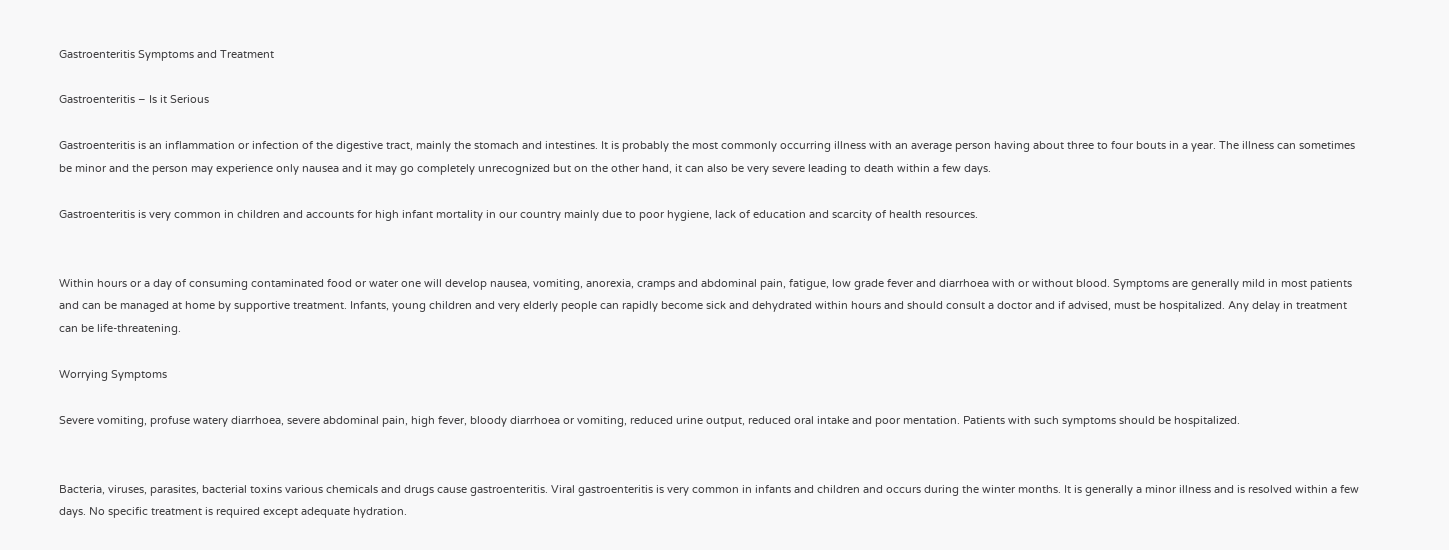Gastroenteritis Symptoms and Treatment

Gastroenteritis – Is it Serious

Gastroenteritis is an inflammation or infection of the digestive tract, mainly the stomach and intestines. It is probably the most commonly occurring illness with an average person having about three to four bouts in a year. The illness can sometimes be minor and the person may experience only nausea and it may go completely unrecognized but on the other hand, it can also be very severe leading to death within a few days.

Gastroenteritis is very common in children and accounts for high infant mortality in our country mainly due to poor hygiene, lack of education and scarcity of health resources.


Within hours or a day of consuming contaminated food or water one will develop nausea, vomiting, anorexia, cramps and abdominal pain, fatigue, low grade fever and diarrhoea with or without blood. Symptoms are generally mild in most patients and can be managed at home by supportive treatment. Infants, young children and very elderly people can rapidly become sick and dehydrated within hours and should consult a doctor and if advised, must be hospitalized. Any delay in treatment can be life-threatening.

Worrying Symptoms

Severe vomiting, profuse watery diarrhoea, severe abdominal pain, high fever, bloody diarrhoea or vomiting, reduced urine output, reduced oral intake and poor mentation. Patients with such symptoms should be hospitalized.


Bacteria, viruses, parasites, bacterial toxins various chemicals and drugs cause gastroenteritis. Viral gastroenteritis is very common in infants and children and occurs during the winter months. It is generally a minor illness and is resolved within a few days. No specific treatment is required except adequate hydration.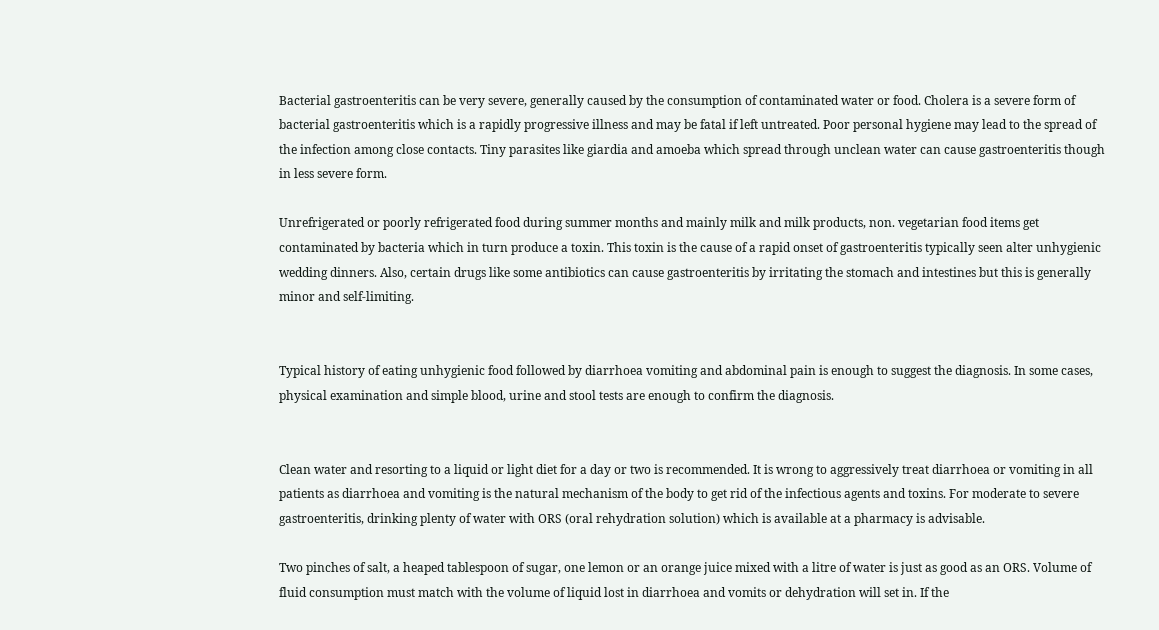Bacterial gastroenteritis can be very severe, generally caused by the consumption of contaminated water or food. Cholera is a severe form of bacterial gastroenteritis which is a rapidly progressive illness and may be fatal if left untreated. Poor personal hygiene may lead to the spread of the infection among close contacts. Tiny parasites like giardia and amoeba which spread through unclean water can cause gastroenteritis though in less severe form.

Unrefrigerated or poorly refrigerated food during summer months and mainly milk and milk products, non. vegetarian food items get contaminated by bacteria which in turn produce a toxin. This toxin is the cause of a rapid onset of gastroenteritis typically seen alter unhygienic wedding dinners. Also, certain drugs like some antibiotics can cause gastroenteritis by irritating the stomach and intestines but this is generally minor and self-limiting.


Typical history of eating unhygienic food followed by diarrhoea vomiting and abdominal pain is enough to suggest the diagnosis. In some cases, physical examination and simple blood, urine and stool tests are enough to confirm the diagnosis.


Clean water and resorting to a liquid or light diet for a day or two is recommended. It is wrong to aggressively treat diarrhoea or vomiting in all patients as diarrhoea and vomiting is the natural mechanism of the body to get rid of the infectious agents and toxins. For moderate to severe gastroenteritis, drinking plenty of water with ORS (oral rehydration solution) which is available at a pharmacy is advisable.

Two pinches of salt, a heaped tablespoon of sugar, one lemon or an orange juice mixed with a litre of water is just as good as an ORS. Volume of fluid consumption must match with the volume of liquid lost in diarrhoea and vomits or dehydration will set in. If the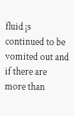fluid ¡s continued to be vomited out and if there are more than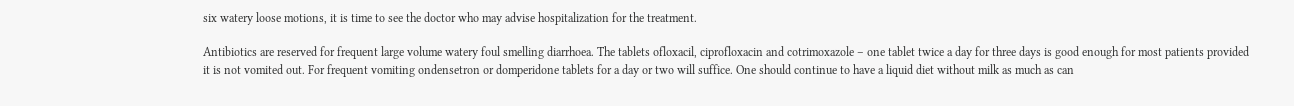six watery loose motions, it is time to see the doctor who may advise hospitalization for the treatment.

Antibiotics are reserved for frequent large volume watery foul smelling diarrhoea. The tablets ofloxacil, ciprofloxacin and cotrimoxazole – one tablet twice a day for three days is good enough for most patients provided it is not vomited out. For frequent vomiting ondensetron or domperidone tablets for a day or two will suffice. One should continue to have a liquid diet without milk as much as can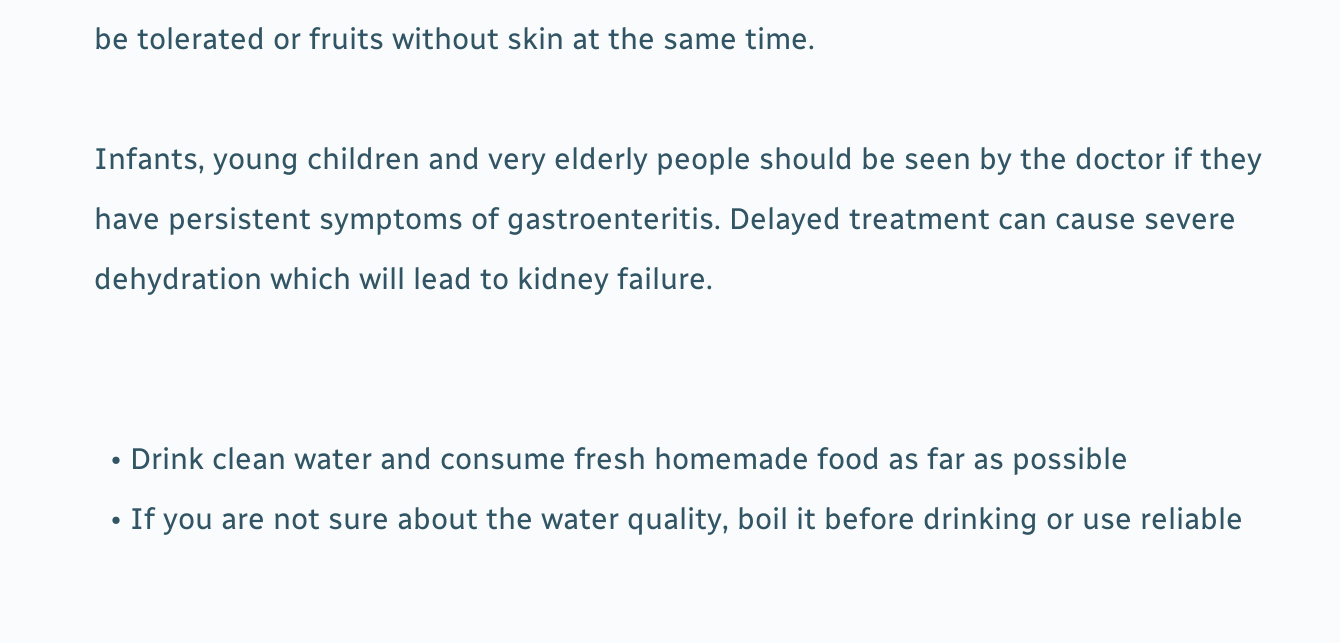be tolerated or fruits without skin at the same time.

Infants, young children and very elderly people should be seen by the doctor if they have persistent symptoms of gastroenteritis. Delayed treatment can cause severe dehydration which will lead to kidney failure.


  • Drink clean water and consume fresh homemade food as far as possible
  • If you are not sure about the water quality, boil it before drinking or use reliable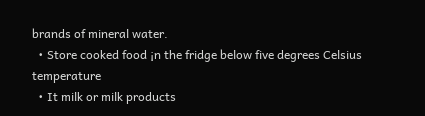brands of mineral water.
  • Store cooked food ¡n the fridge below five degrees Celsius temperature
  • It milk or milk products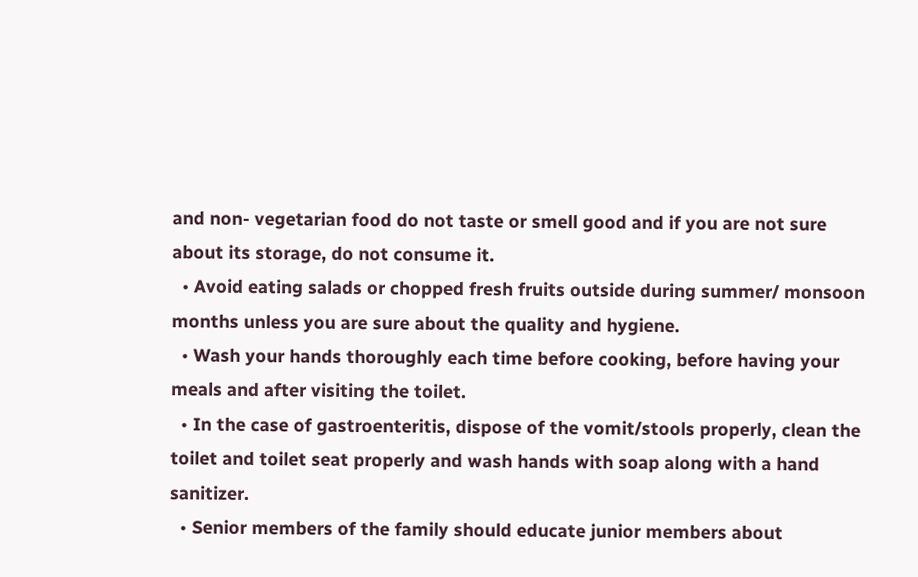and non- vegetarian food do not taste or smell good and if you are not sure about its storage, do not consume it.
  • Avoid eating salads or chopped fresh fruits outside during summer/ monsoon months unless you are sure about the quality and hygiene.
  • Wash your hands thoroughly each time before cooking, before having your meals and after visiting the toilet.
  • In the case of gastroenteritis, dispose of the vomit/stools properly, clean the toilet and toilet seat properly and wash hands with soap along with a hand sanitizer.
  • Senior members of the family should educate junior members about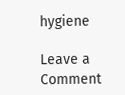hygiene

Leave a Comment